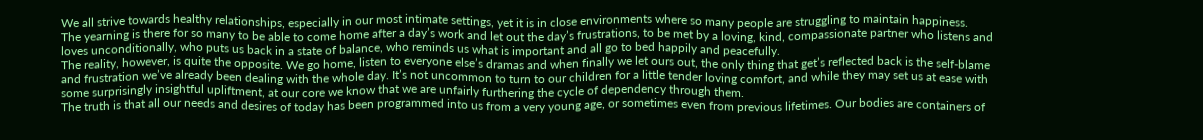We all strive towards healthy relationships, especially in our most intimate settings, yet it is in close environments where so many people are struggling to maintain happiness.
The yearning is there for so many to be able to come home after a day’s work and let out the day’s frustrations, to be met by a loving, kind, compassionate partner who listens and loves unconditionally, who puts us back in a state of balance, who reminds us what is important and all go to bed happily and peacefully.
The reality, however, is quite the opposite. We go home, listen to everyone else’s dramas and when finally we let ours out, the only thing that get’s reflected back is the self-blame and frustration we’ve already been dealing with the whole day. It’s not uncommon to turn to our children for a little tender loving comfort, and while they may set us at ease with some surprisingly insightful upliftment, at our core we know that we are unfairly furthering the cycle of dependency through them.
The truth is that all our needs and desires of today has been programmed into us from a very young age, or sometimes even from previous lifetimes. Our bodies are containers of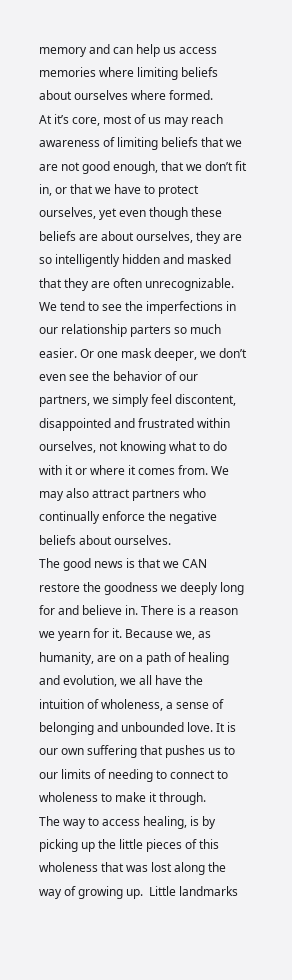memory and can help us access memories where limiting beliefs about ourselves where formed.
At it’s core, most of us may reach awareness of limiting beliefs that we are not good enough, that we don’t fit in, or that we have to protect ourselves, yet even though these beliefs are about ourselves, they are so intelligently hidden and masked that they are often unrecognizable. We tend to see the imperfections in our relationship parters so much easier. Or one mask deeper, we don’t even see the behavior of our partners, we simply feel discontent, disappointed and frustrated within ourselves, not knowing what to do with it or where it comes from. We may also attract partners who continually enforce the negative beliefs about ourselves.
The good news is that we CAN restore the goodness we deeply long for and believe in. There is a reason we yearn for it. Because we, as humanity, are on a path of healing and evolution, we all have the intuition of wholeness, a sense of belonging and unbounded love. It is our own suffering that pushes us to our limits of needing to connect to wholeness to make it through.
The way to access healing, is by picking up the little pieces of this wholeness that was lost along the way of growing up.  Little landmarks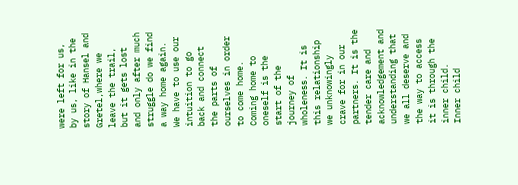were left for us, by us, like in the story of Hansel and Gretel,where we leave the trail, but it gets lost and only after much struggle do we find a way home again. We have to use our intuition to go back and connect the parts of ourselves in order to come home. Coming home to oneself is the start of the journey of wholeness. It is this relationship we unknowingly crave for in our partners. It is the tender care and acknowledgement and understanding that we all deserve and the way to access it is through the inner child.
Inner child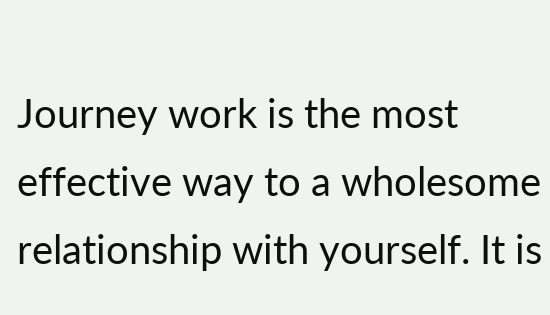Journey work is the most effective way to a wholesome relationship with yourself. It is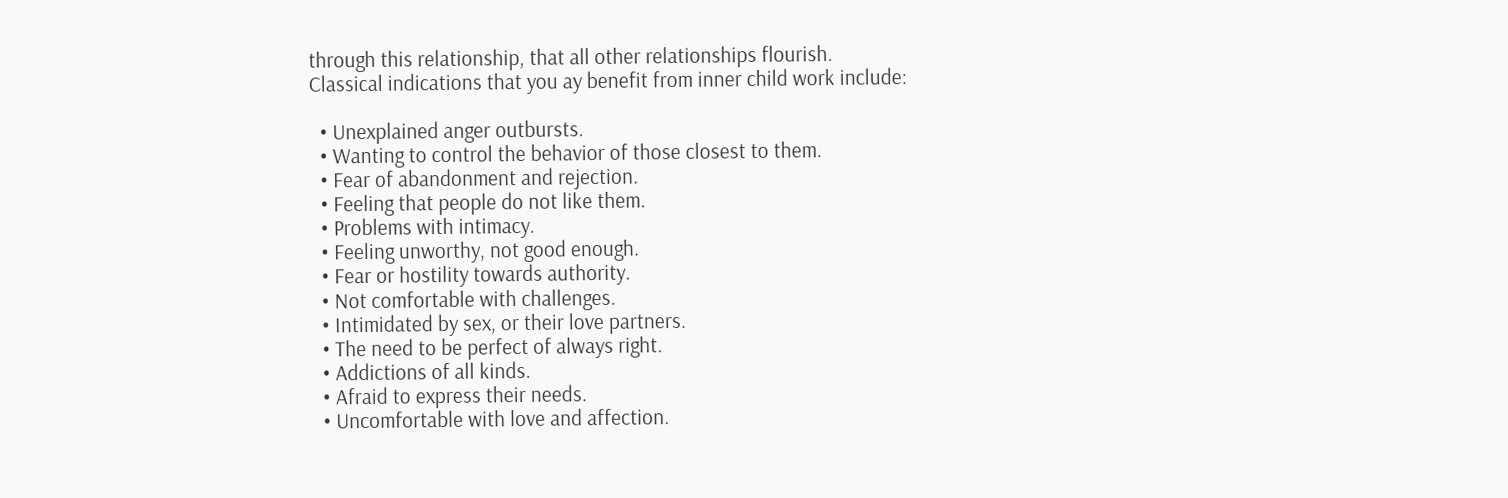through this relationship, that all other relationships flourish.
Classical indications that you ay benefit from inner child work include:

  • Unexplained anger outbursts.
  • Wanting to control the behavior of those closest to them.
  • Fear of abandonment and rejection.
  • Feeling that people do not like them.
  • Problems with intimacy.
  • Feeling unworthy, not good enough.
  • Fear or hostility towards authority.
  • Not comfortable with challenges.
  • Intimidated by sex, or their love partners.
  • The need to be perfect of always right.
  • Addictions of all kinds.
  • Afraid to express their needs.
  • Uncomfortable with love and affection.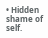• Hidden shame of self.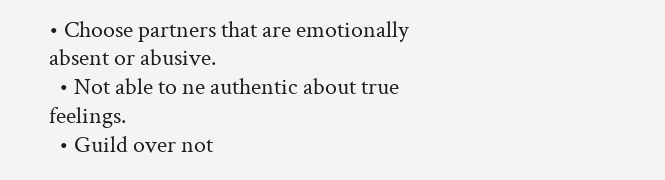• Choose partners that are emotionally absent or abusive.
  • Not able to ne authentic about true feelings.
  • Guild over not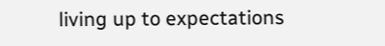living up to expectations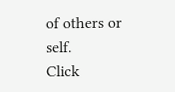of others or self.
Click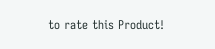to rate this Product!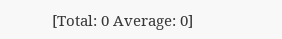[Total: 0 Average: 0]